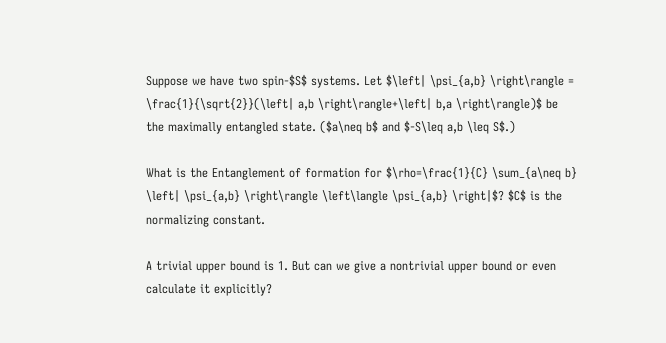Suppose we have two spin-$S$ systems. Let $\left| \psi_{a,b} \right\rangle = \frac{1}{\sqrt{2}}(\left| a,b \right\rangle+\left| b,a \right\rangle)$ be the maximally entangled state. ($a\neq b$ and $-S\leq a,b \leq S$.)

What is the Entanglement of formation for $\rho=\frac{1}{C} \sum_{a\neq b} \left| \psi_{a,b} \right\rangle \left\langle \psi_{a,b} \right|$? $C$ is the normalizing constant.

A trivial upper bound is 1. But can we give a nontrivial upper bound or even calculate it explicitly?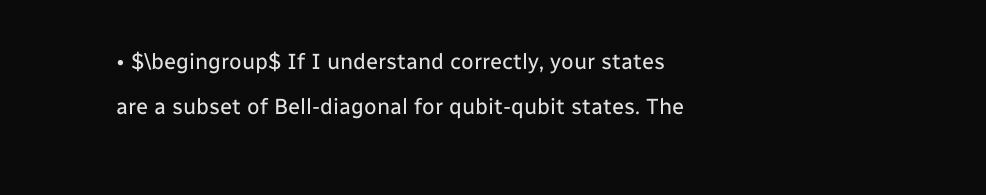• $\begingroup$ If I understand correctly, your states are a subset of Bell-diagonal for qubit-qubit states. The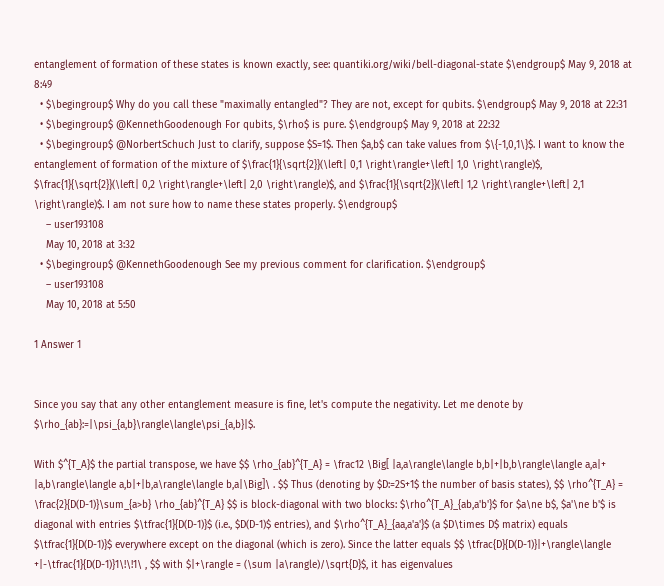entanglement of formation of these states is known exactly, see: quantiki.org/wiki/bell-diagonal-state $\endgroup$ May 9, 2018 at 8:49
  • $\begingroup$ Why do you call these "maximally entangled"? They are not, except for qubits. $\endgroup$ May 9, 2018 at 22:31
  • $\begingroup$ @KennethGoodenough For qubits, $\rho$ is pure. $\endgroup$ May 9, 2018 at 22:32
  • $\begingroup$ @NorbertSchuch Just to clarify, suppose $S=1$. Then $a,b$ can take values from $\{-1,0,1\}$. I want to know the entanglement of formation of the mixture of $\frac{1}{\sqrt{2}}(\left| 0,1 \right\rangle+\left| 1,0 \right\rangle)$, $\frac{1}{\sqrt{2}}(\left| 0,2 \right\rangle+\left| 2,0 \right\rangle)$, and $\frac{1}{\sqrt{2}}(\left| 1,2 \right\rangle+\left| 2,1 \right\rangle)$. I am not sure how to name these states properly. $\endgroup$
    – user193108
    May 10, 2018 at 3:32
  • $\begingroup$ @KennethGoodenough See my previous comment for clarification. $\endgroup$
    – user193108
    May 10, 2018 at 5:50

1 Answer 1


Since you say that any other entanglement measure is fine, let's compute the negativity. Let me denote by $\rho_{ab}:=|\psi_{a,b}\rangle\langle\psi_{a,b}|$.

With $^{T_A}$ the partial transpose, we have $$ \rho_{ab}^{T_A} = \frac12 \Big[ |a,a\rangle\langle b,b|+|b,b\rangle\langle a,a|+ |a,b\rangle\langle a,b|+|b,a\rangle\langle b,a|\Big]\ . $$ Thus (denoting by $D:=2S+1$ the number of basis states), $$ \rho^{T_A} = \frac{2}{D(D-1)}\sum_{a>b} \rho_{ab}^{T_A} $$ is block-diagonal with two blocks: $\rho^{T_A}_{ab,a'b'}$ for $a\ne b$, $a'\ne b'$ is diagonal with entries $\tfrac{1}{D(D-1)}$ (i.e., $D(D-1)$ entries), and $\rho^{T_A}_{aa,a'a'}$ (a $D\times D$ matrix) equals $\tfrac{1}{D(D-1)}$ everywhere except on the diagonal (which is zero). Since the latter equals $$ \tfrac{D}{D(D-1)}|+\rangle\langle +|-\tfrac{1}{D(D-1)}1\!\!1\ , $$ with $|+\rangle = (\sum |a\rangle)/\sqrt{D}$, it has eigenvalues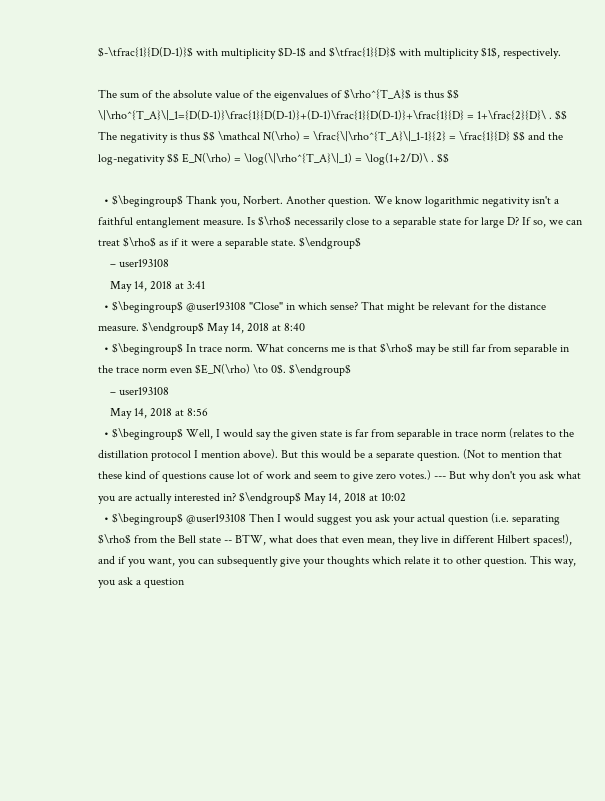$-\tfrac{1}{D(D-1)}$ with multiplicity $D-1$ and $\tfrac{1}{D}$ with multiplicity $1$, respectively.

The sum of the absolute value of the eigenvalues of $\rho^{T_A}$ is thus $$ \|\rho^{T_A}\|_1={D(D-1)}\frac{1}{D(D-1)}+(D-1)\frac{1}{D(D-1)}+\frac{1}{D} = 1+\frac{2}{D}\ . $$ The negativity is thus $$ \mathcal N(\rho) = \frac{\|\rho^{T_A}\|_1-1}{2} = \frac{1}{D} $$ and the log-negativity $$ E_N(\rho) = \log(\|\rho^{T_A}\|_1) = \log(1+2/D)\ . $$

  • $\begingroup$ Thank you, Norbert. Another question. We know logarithmic negativity isn't a faithful entanglement measure. Is $\rho$ necessarily close to a separable state for large D? If so, we can treat $\rho$ as if it were a separable state. $\endgroup$
    – user193108
    May 14, 2018 at 3:41
  • $\begingroup$ @user193108 "Close" in which sense? That might be relevant for the distance measure. $\endgroup$ May 14, 2018 at 8:40
  • $\begingroup$ In trace norm. What concerns me is that $\rho$ may be still far from separable in the trace norm even $E_N(\rho) \to 0$. $\endgroup$
    – user193108
    May 14, 2018 at 8:56
  • $\begingroup$ Well, I would say the given state is far from separable in trace norm (relates to the distillation protocol I mention above). But this would be a separate question. (Not to mention that these kind of questions cause lot of work and seem to give zero votes.) --- But why don't you ask what you are actually interested in? $\endgroup$ May 14, 2018 at 10:02
  • $\begingroup$ @user193108 Then I would suggest you ask your actual question (i.e. separating $\rho$ from the Bell state -- BTW, what does that even mean, they live in different Hilbert spaces!), and if you want, you can subsequently give your thoughts which relate it to other question. This way, you ask a question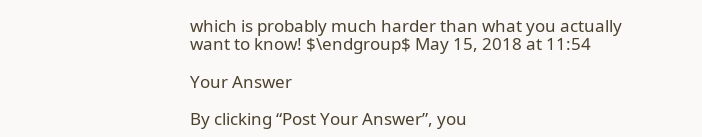which is probably much harder than what you actually want to know! $\endgroup$ May 15, 2018 at 11:54

Your Answer

By clicking “Post Your Answer”, you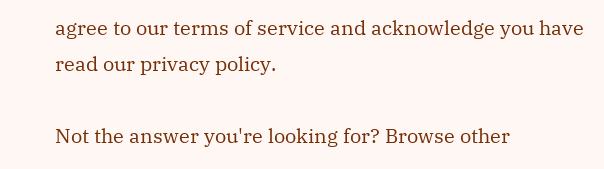agree to our terms of service and acknowledge you have read our privacy policy.

Not the answer you're looking for? Browse other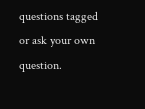questions tagged or ask your own question.